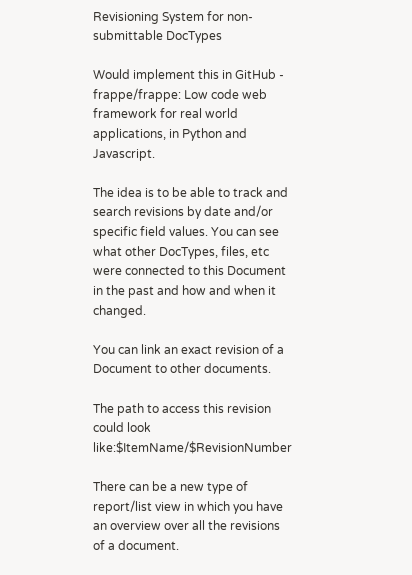Revisioning System for non-submittable DocTypes

Would implement this in GitHub - frappe/frappe: Low code web framework for real world applications, in Python and Javascript.

The idea is to be able to track and search revisions by date and/or specific field values. You can see what other DocTypes, files, etc were connected to this Document in the past and how and when it changed.

You can link an exact revision of a Document to other documents.

The path to access this revision could look like:$ItemName/$RevisionNumber

There can be a new type of report/list view in which you have an overview over all the revisions of a document.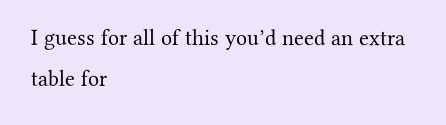I guess for all of this you’d need an extra table for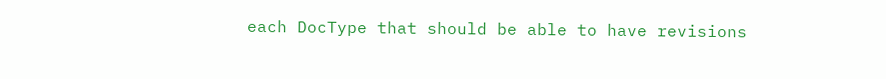each DocType that should be able to have revisions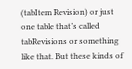(tabItem Revision) or just one table that’s called tabRevisions or something like that. But these kinds of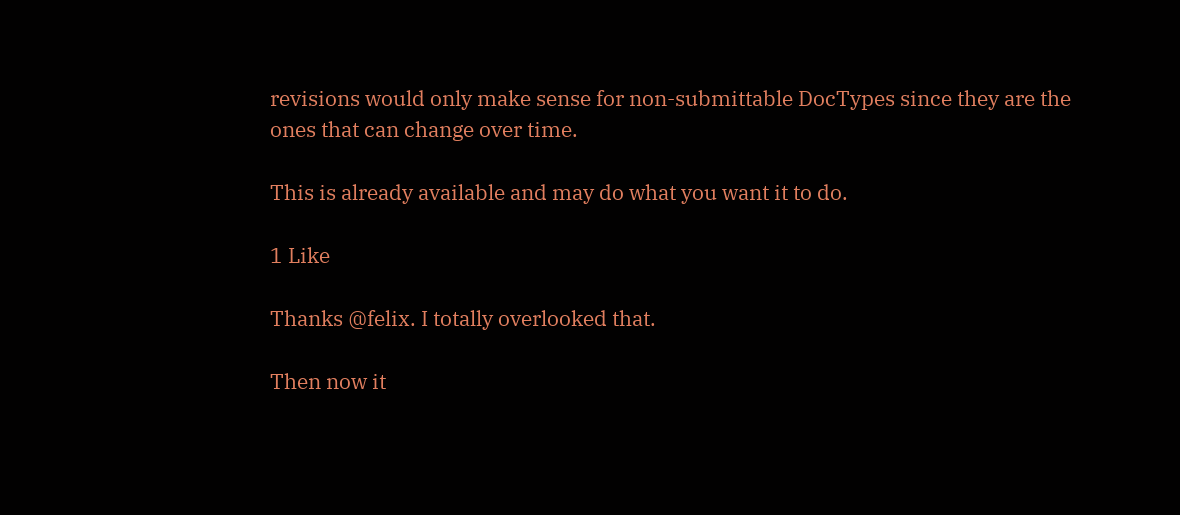revisions would only make sense for non-submittable DocTypes since they are the ones that can change over time.

This is already available and may do what you want it to do.

1 Like

Thanks @felix. I totally overlooked that.

Then now it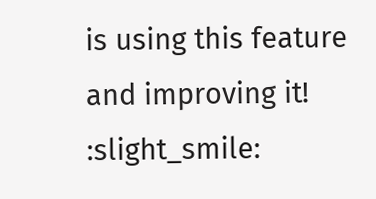is using this feature and improving it! :slight_smile: